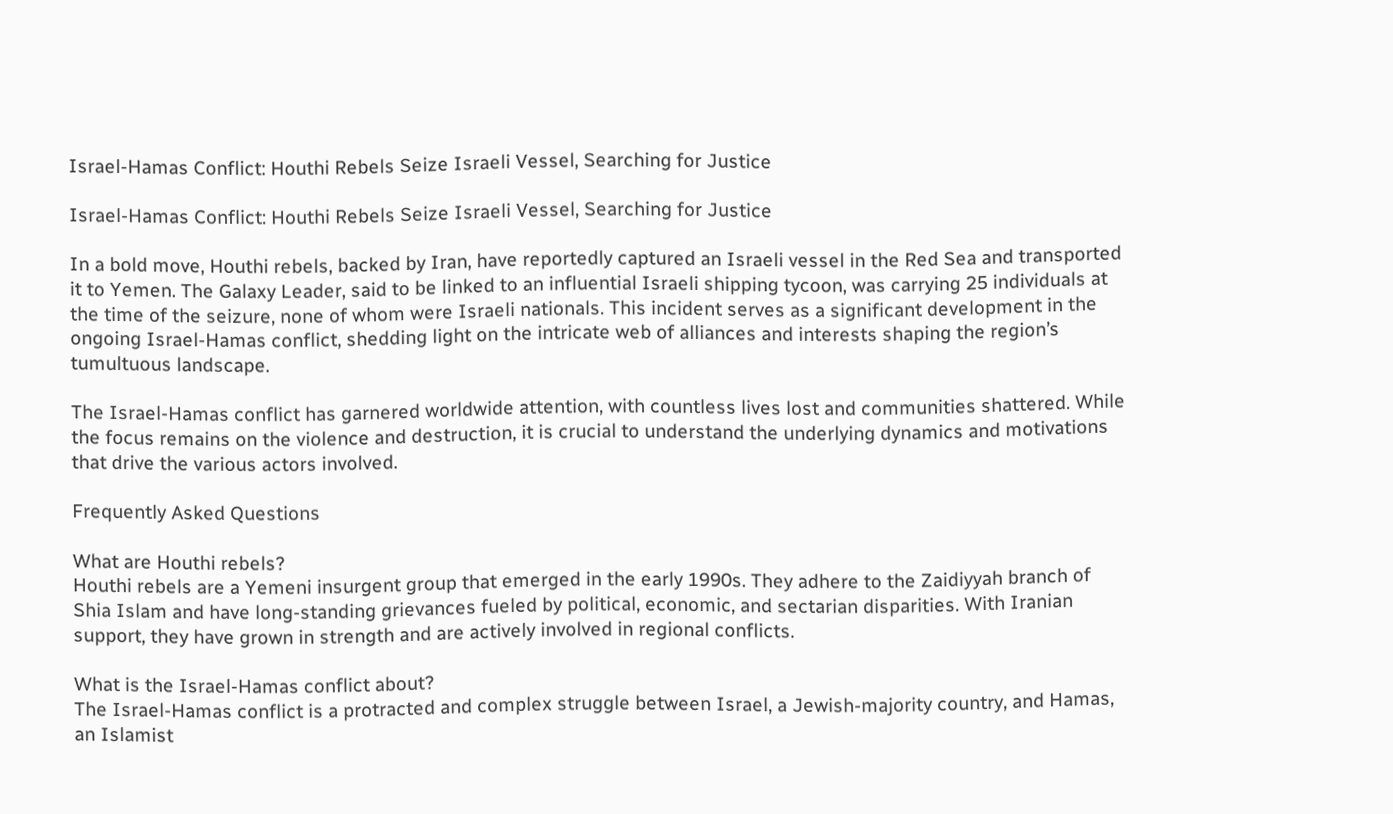Israel-Hamas Conflict: Houthi Rebels Seize Israeli Vessel, Searching for Justice

Israel-Hamas Conflict: Houthi Rebels Seize Israeli Vessel, Searching for Justice

In a bold move, Houthi rebels, backed by Iran, have reportedly captured an Israeli vessel in the Red Sea and transported it to Yemen. The Galaxy Leader, said to be linked to an influential Israeli shipping tycoon, was carrying 25 individuals at the time of the seizure, none of whom were Israeli nationals. This incident serves as a significant development in the ongoing Israel-Hamas conflict, shedding light on the intricate web of alliances and interests shaping the region’s tumultuous landscape.

The Israel-Hamas conflict has garnered worldwide attention, with countless lives lost and communities shattered. While the focus remains on the violence and destruction, it is crucial to understand the underlying dynamics and motivations that drive the various actors involved.

Frequently Asked Questions

What are Houthi rebels?
Houthi rebels are a Yemeni insurgent group that emerged in the early 1990s. They adhere to the Zaidiyyah branch of Shia Islam and have long-standing grievances fueled by political, economic, and sectarian disparities. With Iranian support, they have grown in strength and are actively involved in regional conflicts.

What is the Israel-Hamas conflict about?
The Israel-Hamas conflict is a protracted and complex struggle between Israel, a Jewish-majority country, and Hamas, an Islamist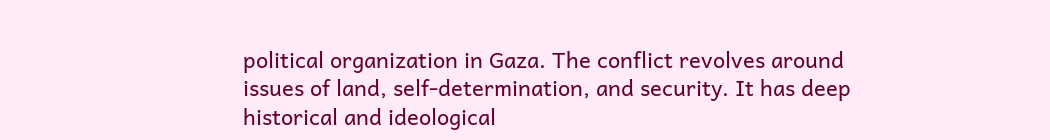political organization in Gaza. The conflict revolves around issues of land, self-determination, and security. It has deep historical and ideological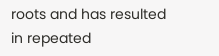roots and has resulted in repeated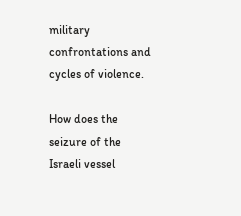military confrontations and cycles of violence.

How does the seizure of the Israeli vessel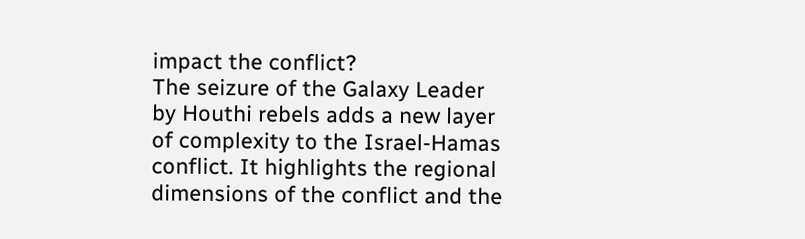impact the conflict?
The seizure of the Galaxy Leader by Houthi rebels adds a new layer of complexity to the Israel-Hamas conflict. It highlights the regional dimensions of the conflict and the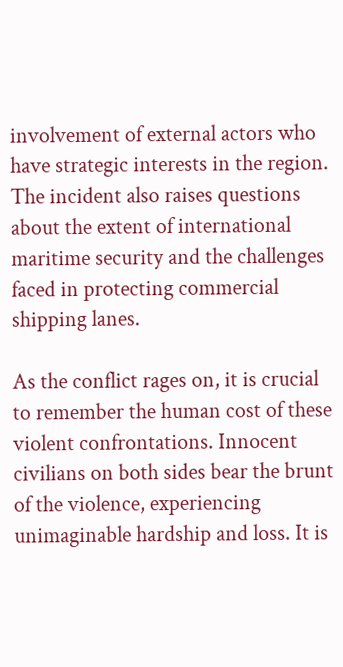involvement of external actors who have strategic interests in the region. The incident also raises questions about the extent of international maritime security and the challenges faced in protecting commercial shipping lanes.

As the conflict rages on, it is crucial to remember the human cost of these violent confrontations. Innocent civilians on both sides bear the brunt of the violence, experiencing unimaginable hardship and loss. It is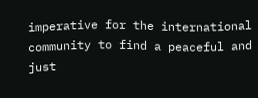imperative for the international community to find a peaceful and just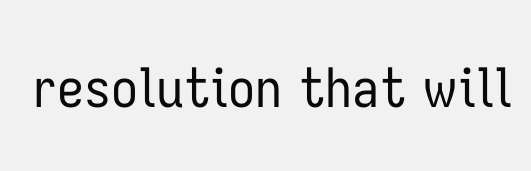resolution that will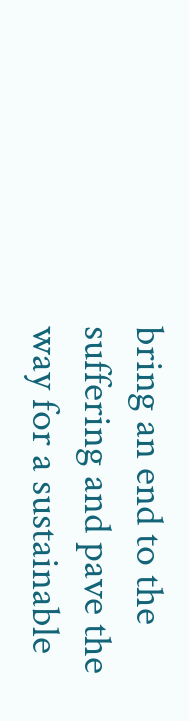bring an end to the suffering and pave the way for a sustainable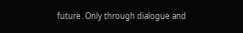future. Only through dialogue and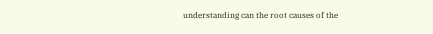understanding can the root causes of the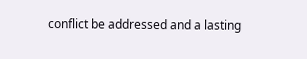conflict be addressed and a lasting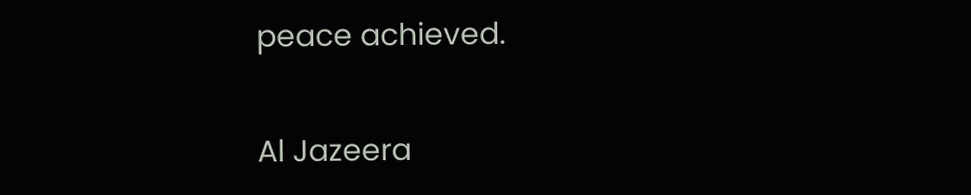peace achieved.

Al Jazeera